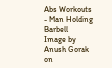Abs Workouts - Man Holding Barbell
Image by Anush Gorak on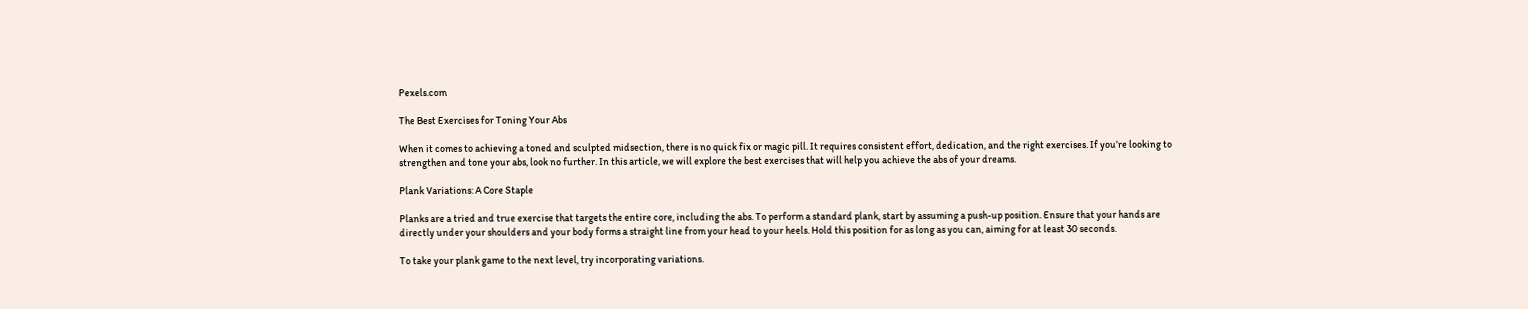Pexels.com

The Best Exercises for Toning Your Abs

When it comes to achieving a toned and sculpted midsection, there is no quick fix or magic pill. It requires consistent effort, dedication, and the right exercises. If you’re looking to strengthen and tone your abs, look no further. In this article, we will explore the best exercises that will help you achieve the abs of your dreams.

Plank Variations: A Core Staple

Planks are a tried and true exercise that targets the entire core, including the abs. To perform a standard plank, start by assuming a push-up position. Ensure that your hands are directly under your shoulders and your body forms a straight line from your head to your heels. Hold this position for as long as you can, aiming for at least 30 seconds.

To take your plank game to the next level, try incorporating variations.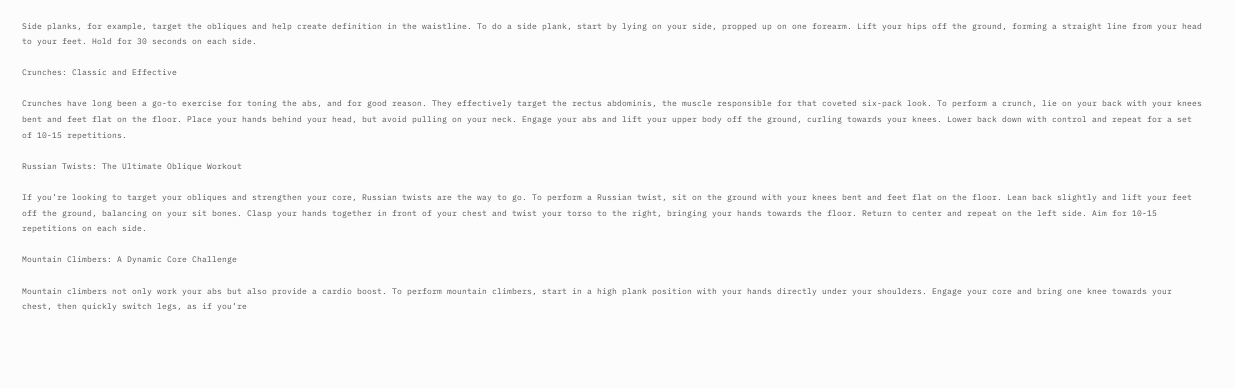Side planks, for example, target the obliques and help create definition in the waistline. To do a side plank, start by lying on your side, propped up on one forearm. Lift your hips off the ground, forming a straight line from your head to your feet. Hold for 30 seconds on each side.

Crunches: Classic and Effective

Crunches have long been a go-to exercise for toning the abs, and for good reason. They effectively target the rectus abdominis, the muscle responsible for that coveted six-pack look. To perform a crunch, lie on your back with your knees bent and feet flat on the floor. Place your hands behind your head, but avoid pulling on your neck. Engage your abs and lift your upper body off the ground, curling towards your knees. Lower back down with control and repeat for a set of 10-15 repetitions.

Russian Twists: The Ultimate Oblique Workout

If you’re looking to target your obliques and strengthen your core, Russian twists are the way to go. To perform a Russian twist, sit on the ground with your knees bent and feet flat on the floor. Lean back slightly and lift your feet off the ground, balancing on your sit bones. Clasp your hands together in front of your chest and twist your torso to the right, bringing your hands towards the floor. Return to center and repeat on the left side. Aim for 10-15 repetitions on each side.

Mountain Climbers: A Dynamic Core Challenge

Mountain climbers not only work your abs but also provide a cardio boost. To perform mountain climbers, start in a high plank position with your hands directly under your shoulders. Engage your core and bring one knee towards your chest, then quickly switch legs, as if you’re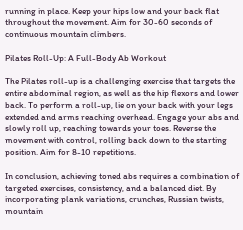running in place. Keep your hips low and your back flat throughout the movement. Aim for 30-60 seconds of continuous mountain climbers.

Pilates Roll-Up: A Full-Body Ab Workout

The Pilates roll-up is a challenging exercise that targets the entire abdominal region, as well as the hip flexors and lower back. To perform a roll-up, lie on your back with your legs extended and arms reaching overhead. Engage your abs and slowly roll up, reaching towards your toes. Reverse the movement with control, rolling back down to the starting position. Aim for 8-10 repetitions.

In conclusion, achieving toned abs requires a combination of targeted exercises, consistency, and a balanced diet. By incorporating plank variations, crunches, Russian twists, mountain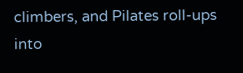climbers, and Pilates roll-ups into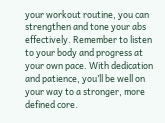your workout routine, you can strengthen and tone your abs effectively. Remember to listen to your body and progress at your own pace. With dedication and patience, you’ll be well on your way to a stronger, more defined core.